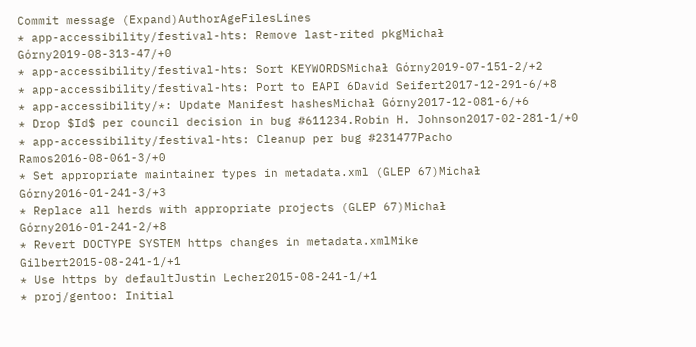Commit message (Expand)AuthorAgeFilesLines
* app-accessibility/festival-hts: Remove last-rited pkgMichał Górny2019-08-313-47/+0
* app-accessibility/festival-hts: Sort KEYWORDSMichał Górny2019-07-151-2/+2
* app-accessibility/festival-hts: Port to EAPI 6David Seifert2017-12-291-6/+8
* app-accessibility/*: Update Manifest hashesMichał Górny2017-12-081-6/+6
* Drop $Id$ per council decision in bug #611234.Robin H. Johnson2017-02-281-1/+0
* app-accessibility/festival-hts: Cleanup per bug #231477Pacho Ramos2016-08-061-3/+0
* Set appropriate maintainer types in metadata.xml (GLEP 67)Michał Górny2016-01-241-3/+3
* Replace all herds with appropriate projects (GLEP 67)Michał Górny2016-01-241-2/+8
* Revert DOCTYPE SYSTEM https changes in metadata.xmlMike Gilbert2015-08-241-1/+1
* Use https by defaultJustin Lecher2015-08-241-1/+1
* proj/gentoo: Initial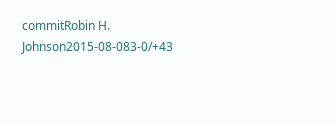commitRobin H. Johnson2015-08-083-0/+43